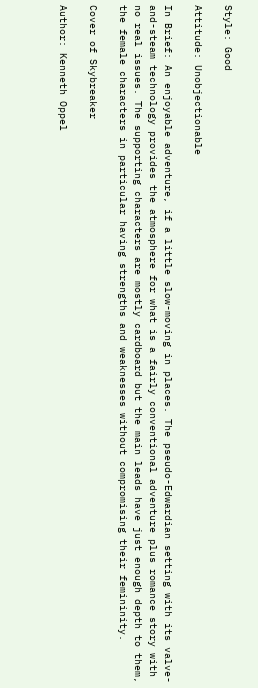Style: Good

Attitude: Unobjectionable

In Brief: An enjoyable adventure, if a little slow-moving in places. The pseudo-Edwardian setting with its valve-and-steam technology provides the atmosphere for what is a fairly conventional adventure plus romance story with no real issues. The supporting characters are mostly cardboard but the main leads have just enough depth to them, the female characters in particular having strengths and weaknesses without compromising their femininity.

Cover of Skybreaker

Author: Kenneth Oppel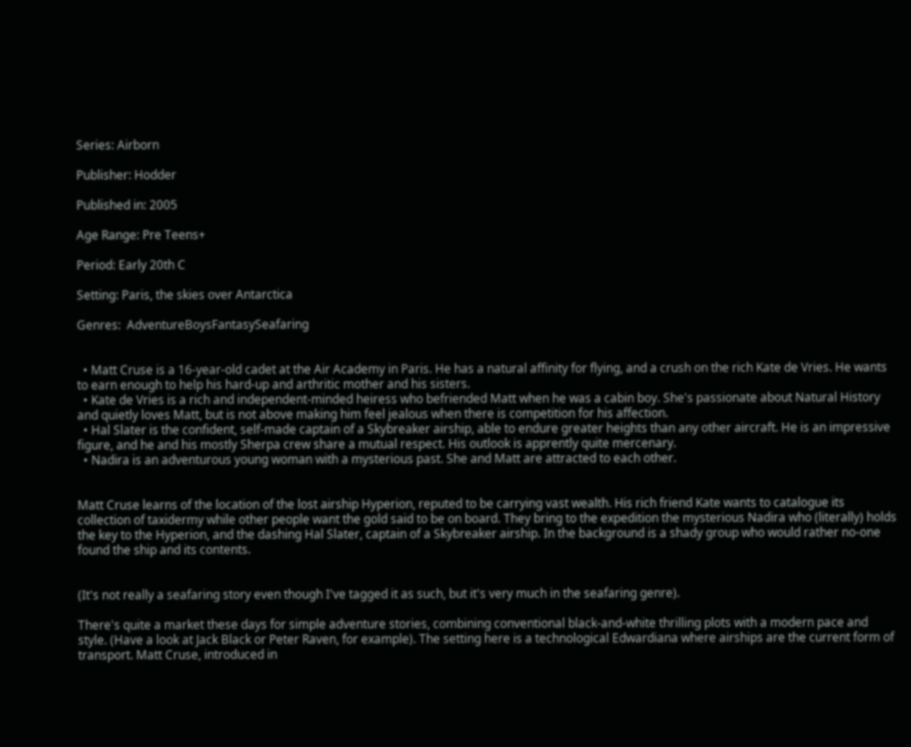Series: Airborn

Publisher: Hodder

Published in: 2005

Age Range: Pre Teens+

Period: Early 20th C

Setting: Paris, the skies over Antarctica

Genres:  AdventureBoysFantasySeafaring


  • Matt Cruse is a 16-year-old cadet at the Air Academy in Paris. He has a natural affinity for flying, and a crush on the rich Kate de Vries. He wants to earn enough to help his hard-up and arthritic mother and his sisters.
  • Kate de Vries is a rich and independent-minded heiress who befriended Matt when he was a cabin boy. She's passionate about Natural History and quietly loves Matt, but is not above making him feel jealous when there is competition for his affection.
  • Hal Slater is the confident, self-made captain of a Skybreaker airship, able to endure greater heights than any other aircraft. He is an impressive figure, and he and his mostly Sherpa crew share a mutual respect. His outlook is apprently quite mercenary.
  • Nadira is an adventurous young woman with a mysterious past. She and Matt are attracted to each other.


Matt Cruse learns of the location of the lost airship Hyperion, reputed to be carrying vast wealth. His rich friend Kate wants to catalogue its collection of taxidermy while other people want the gold said to be on board. They bring to the expedition the mysterious Nadira who (literally) holds the key to the Hyperion, and the dashing Hal Slater, captain of a Skybreaker airship. In the background is a shady group who would rather no-one found the ship and its contents.


(It's not really a seafaring story even though I've tagged it as such, but it's very much in the seafaring genre).

There's quite a market these days for simple adventure stories, combining conventional black-and-white thrilling plots with a modern pace and style. (Have a look at Jack Black or Peter Raven, for example). The setting here is a technological Edwardiana where airships are the current form of transport. Matt Cruse, introduced in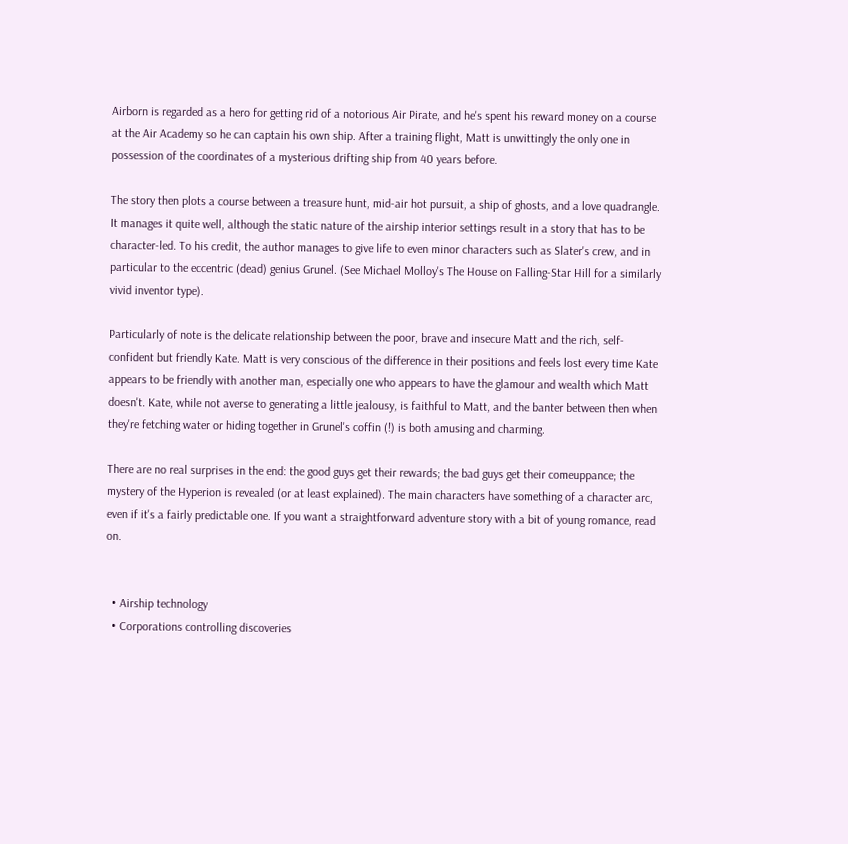Airborn is regarded as a hero for getting rid of a notorious Air Pirate, and he's spent his reward money on a course at the Air Academy so he can captain his own ship. After a training flight, Matt is unwittingly the only one in possession of the coordinates of a mysterious drifting ship from 40 years before.

The story then plots a course between a treasure hunt, mid-air hot pursuit, a ship of ghosts, and a love quadrangle. It manages it quite well, although the static nature of the airship interior settings result in a story that has to be character-led. To his credit, the author manages to give life to even minor characters such as Slater's crew, and in particular to the eccentric (dead) genius Grunel. (See Michael Molloy's The House on Falling-Star Hill for a similarly vivid inventor type).

Particularly of note is the delicate relationship between the poor, brave and insecure Matt and the rich, self-confident but friendly Kate. Matt is very conscious of the difference in their positions and feels lost every time Kate appears to be friendly with another man, especially one who appears to have the glamour and wealth which Matt doesn't. Kate, while not averse to generating a little jealousy, is faithful to Matt, and the banter between then when they're fetching water or hiding together in Grunel's coffin (!) is both amusing and charming.

There are no real surprises in the end: the good guys get their rewards; the bad guys get their comeuppance; the mystery of the Hyperion is revealed (or at least explained). The main characters have something of a character arc, even if it's a fairly predictable one. If you want a straightforward adventure story with a bit of young romance, read on.


  • Airship technology
  • Corporations controlling discoveries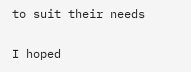to suit their needs

I hoped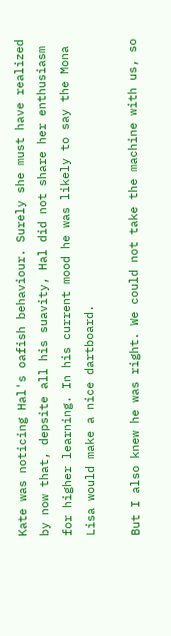Kate was noticing Hal's oafish behaviour. Surely she must have realized by now that, depsite all his suavity, Hal did not share her enthusiasm for higher learning. In his current mood he was likely to say the Mona Lisa would make a nice dartboard.

But I also knew he was right. We could not take the machine with us, so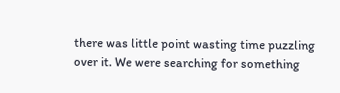there was little point wasting time puzzling over it. We were searching for something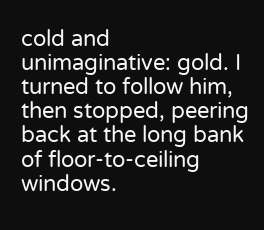cold and unimaginative: gold. I turned to follow him, then stopped, peering back at the long bank of floor-to-ceiling windows.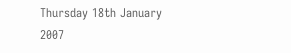Thursday 18th January 2007